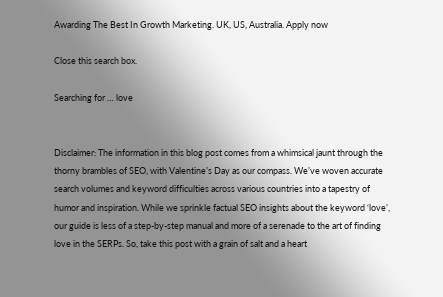Awarding The Best In Growth Marketing. UK, US, Australia. Apply now

Close this search box.

Searching for … love


Disclaimer: The information in this blog post comes from a whimsical jaunt through the thorny brambles of SEO, with Valentine’s Day as our compass. We’ve woven accurate search volumes and keyword difficulties across various countries into a tapestry of humor and inspiration. While we sprinkle factual SEO insights about the keyword ‘love’, our guide is less of a step-by-step manual and more of a serenade to the art of finding love in the SERPs. So, take this post with a grain of salt and a heart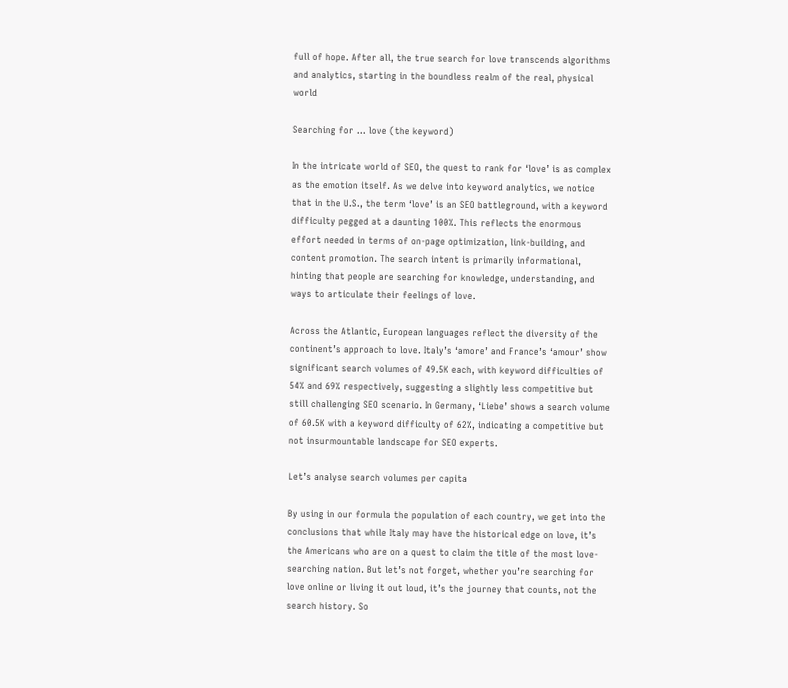full of hope. After all, the true search for love transcends algorithms and analytics, starting in the boundless realm of the real, physical world

Searching for … love (the keyword)

In the intricate world of SEO, the quest to rank for ‘love’ is as complex as the emotion itself. As we delve into keyword analytics, we notice that in the U.S., the term ‘love’ is an SEO battleground, with a keyword difficulty pegged at a daunting 100%. This reflects the enormous effort needed in terms of on-page optimization, link-building, and content promotion. The search intent is primarily informational, hinting that people are searching for knowledge, understanding, and ways to articulate their feelings of love.

Across the Atlantic, European languages reflect the diversity of the continent’s approach to love. Italy’s ‘amore’ and France’s ‘amour’ show significant search volumes of 49.5K each, with keyword difficulties of 54% and 69% respectively, suggesting a slightly less competitive but still challenging SEO scenario. In Germany, ‘Liebe’ shows a search volume of 60.5K with a keyword difficulty of 62%, indicating a competitive but not insurmountable landscape for SEO experts.

Let’s analyse search volumes per capita

By using in our formula the population of each country, we get into the conclusions that while Italy may have the historical edge on love, it’s the Americans who are on a quest to claim the title of the most love-searching nation. But let’s not forget, whether you’re searching for love online or living it out loud, it’s the journey that counts, not the search history. So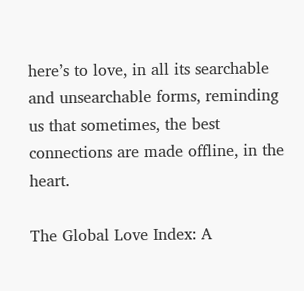here’s to love, in all its searchable and unsearchable forms, reminding us that sometimes, the best connections are made offline, in the heart.

The Global Love Index: A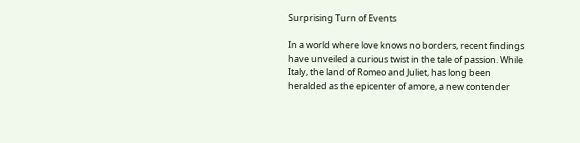Surprising Turn of Events

In a world where love knows no borders, recent findings have unveiled a curious twist in the tale of passion. While Italy, the land of Romeo and Juliet, has long been heralded as the epicenter of amore, a new contender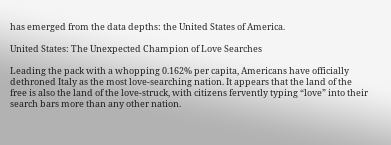has emerged from the data depths: the United States of America.

United States: The Unexpected Champion of Love Searches

Leading the pack with a whopping 0.162% per capita, Americans have officially dethroned Italy as the most love-searching nation. It appears that the land of the free is also the land of the love-struck, with citizens fervently typing “love” into their search bars more than any other nation.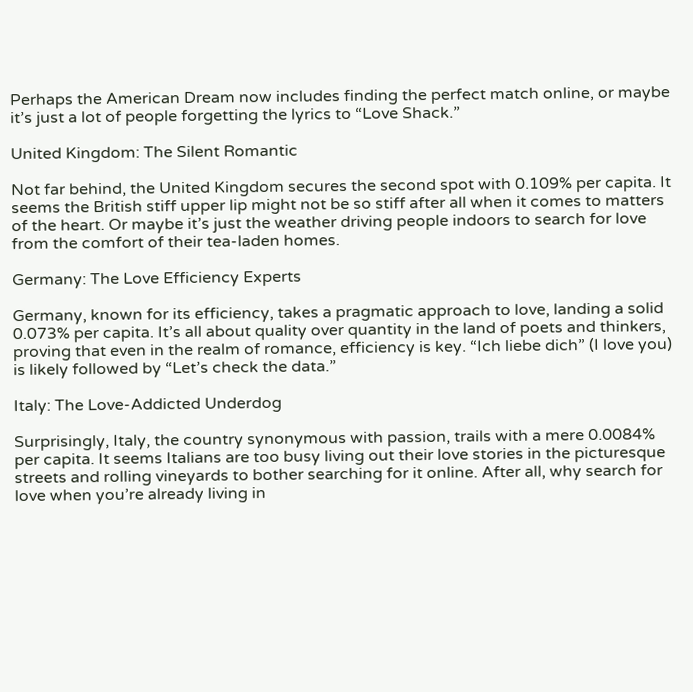Perhaps the American Dream now includes finding the perfect match online, or maybe it’s just a lot of people forgetting the lyrics to “Love Shack.”

United Kingdom: The Silent Romantic

Not far behind, the United Kingdom secures the second spot with 0.109% per capita. It seems the British stiff upper lip might not be so stiff after all when it comes to matters of the heart. Or maybe it’s just the weather driving people indoors to search for love from the comfort of their tea-laden homes.

Germany: The Love Efficiency Experts

Germany, known for its efficiency, takes a pragmatic approach to love, landing a solid 0.073% per capita. It’s all about quality over quantity in the land of poets and thinkers, proving that even in the realm of romance, efficiency is key. “Ich liebe dich” (I love you) is likely followed by “Let’s check the data.”

Italy: The Love-Addicted Underdog

Surprisingly, Italy, the country synonymous with passion, trails with a mere 0.0084% per capita. It seems Italians are too busy living out their love stories in the picturesque streets and rolling vineyards to bother searching for it online. After all, why search for love when you’re already living in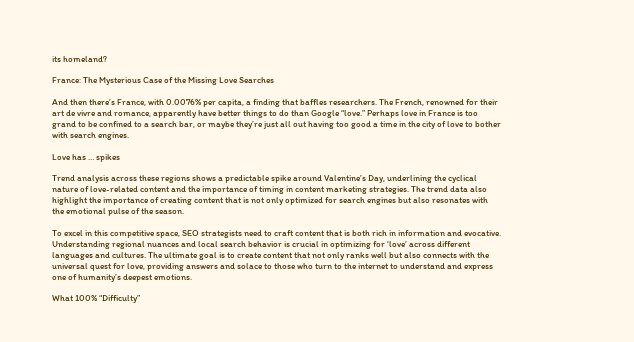its homeland?

France: The Mysterious Case of the Missing Love Searches

And then there’s France, with 0.0076% per capita, a finding that baffles researchers. The French, renowned for their art de vivre and romance, apparently have better things to do than Google “love.” Perhaps love in France is too grand to be confined to a search bar, or maybe they’re just all out having too good a time in the city of love to bother with search engines.

Love has … spikes

Trend analysis across these regions shows a predictable spike around Valentine’s Day, underlining the cyclical nature of love-related content and the importance of timing in content marketing strategies. The trend data also highlight the importance of creating content that is not only optimized for search engines but also resonates with the emotional pulse of the season.

To excel in this competitive space, SEO strategists need to craft content that is both rich in information and evocative. Understanding regional nuances and local search behavior is crucial in optimizing for ‘love’ across different languages and cultures. The ultimate goal is to create content that not only ranks well but also connects with the universal quest for love, providing answers and solace to those who turn to the internet to understand and express one of humanity’s deepest emotions.

What 100% “Difficulty”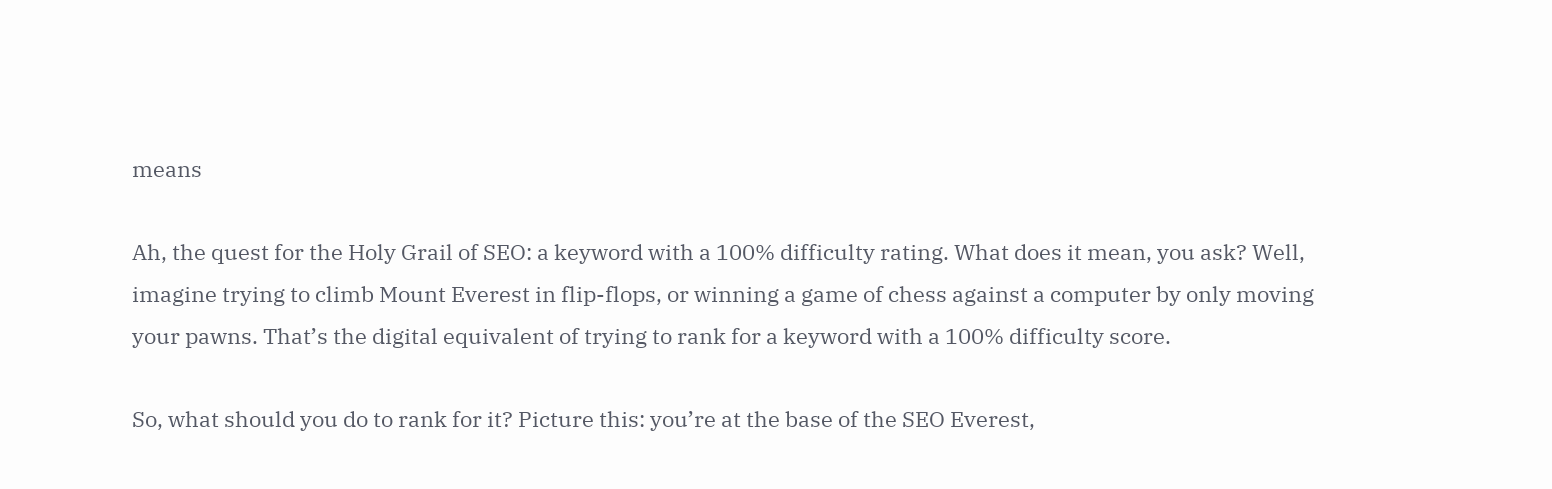means

Ah, the quest for the Holy Grail of SEO: a keyword with a 100% difficulty rating. What does it mean, you ask? Well, imagine trying to climb Mount Everest in flip-flops, or winning a game of chess against a computer by only moving your pawns. That’s the digital equivalent of trying to rank for a keyword with a 100% difficulty score.

So, what should you do to rank for it? Picture this: you’re at the base of the SEO Everest,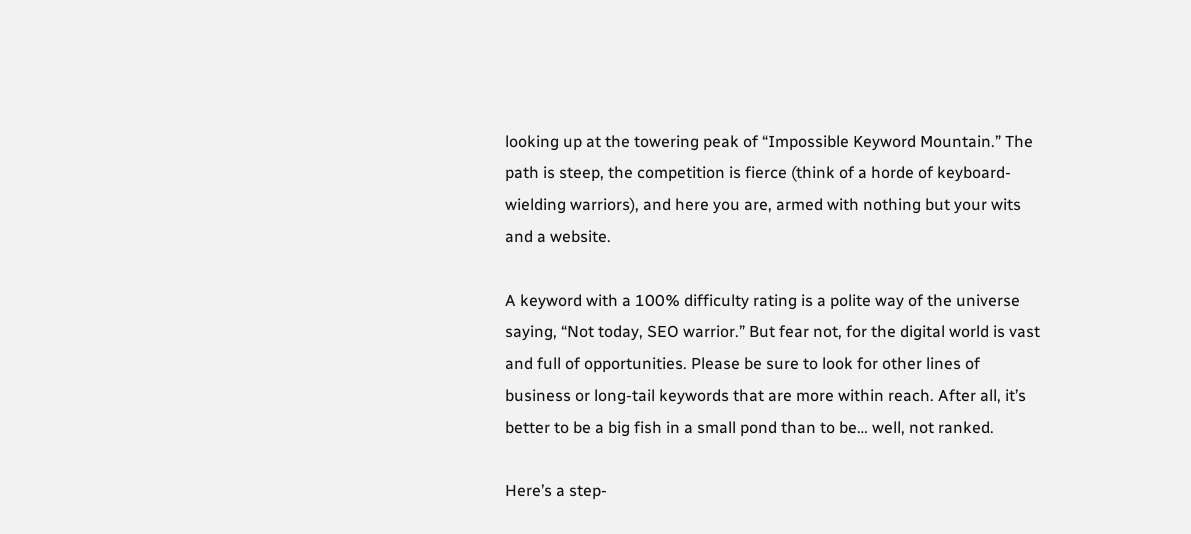looking up at the towering peak of “Impossible Keyword Mountain.” The path is steep, the competition is fierce (think of a horde of keyboard-wielding warriors), and here you are, armed with nothing but your wits and a website.

A keyword with a 100% difficulty rating is a polite way of the universe saying, “Not today, SEO warrior.” But fear not, for the digital world is vast and full of opportunities. Please be sure to look for other lines of business or long-tail keywords that are more within reach. After all, it’s better to be a big fish in a small pond than to be… well, not ranked.

Here’s a step-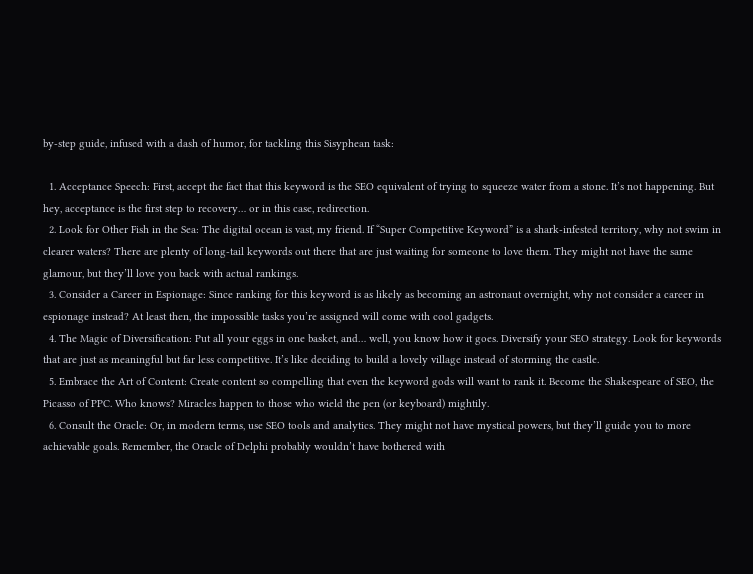by-step guide, infused with a dash of humor, for tackling this Sisyphean task:

  1. Acceptance Speech: First, accept the fact that this keyword is the SEO equivalent of trying to squeeze water from a stone. It’s not happening. But hey, acceptance is the first step to recovery… or in this case, redirection.
  2. Look for Other Fish in the Sea: The digital ocean is vast, my friend. If “Super Competitive Keyword” is a shark-infested territory, why not swim in clearer waters? There are plenty of long-tail keywords out there that are just waiting for someone to love them. They might not have the same glamour, but they’ll love you back with actual rankings.
  3. Consider a Career in Espionage: Since ranking for this keyword is as likely as becoming an astronaut overnight, why not consider a career in espionage instead? At least then, the impossible tasks you’re assigned will come with cool gadgets.
  4. The Magic of Diversification: Put all your eggs in one basket, and… well, you know how it goes. Diversify your SEO strategy. Look for keywords that are just as meaningful but far less competitive. It’s like deciding to build a lovely village instead of storming the castle.
  5. Embrace the Art of Content: Create content so compelling that even the keyword gods will want to rank it. Become the Shakespeare of SEO, the Picasso of PPC. Who knows? Miracles happen to those who wield the pen (or keyboard) mightily.
  6. Consult the Oracle: Or, in modern terms, use SEO tools and analytics. They might not have mystical powers, but they’ll guide you to more achievable goals. Remember, the Oracle of Delphi probably wouldn’t have bothered with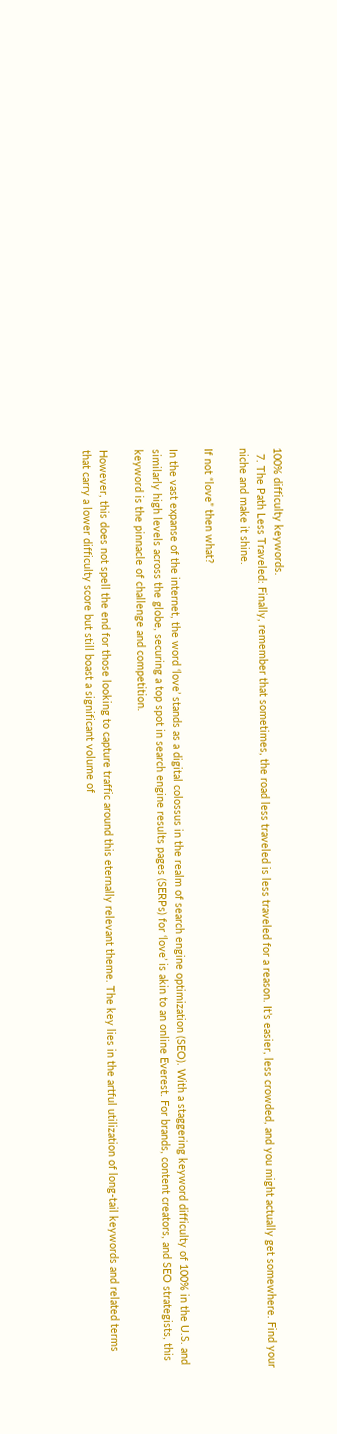100% difficulty keywords.
  7. The Path Less Traveled: Finally, remember that sometimes, the road less traveled is less traveled for a reason. It’s easier, less crowded, and you might actually get somewhere. Find your niche and make it shine.

If not “love” then what?

In the vast expanse of the internet, the word ‘love’ stands as a digital colossus in the realm of search engine optimization (SEO). With a staggering keyword difficulty of 100% in the U.S. and similarly high levels across the globe, securing a top spot in search engine results pages (SERPs) for ‘love’ is akin to an online Everest. For brands, content creators, and SEO strategists, this keyword is the pinnacle of challenge and competition.

However, this does not spell the end for those looking to capture traffic around this eternally relevant theme. The key lies in the artful utilization of long-tail keywords and related terms that carry a lower difficulty score but still boast a significant volume of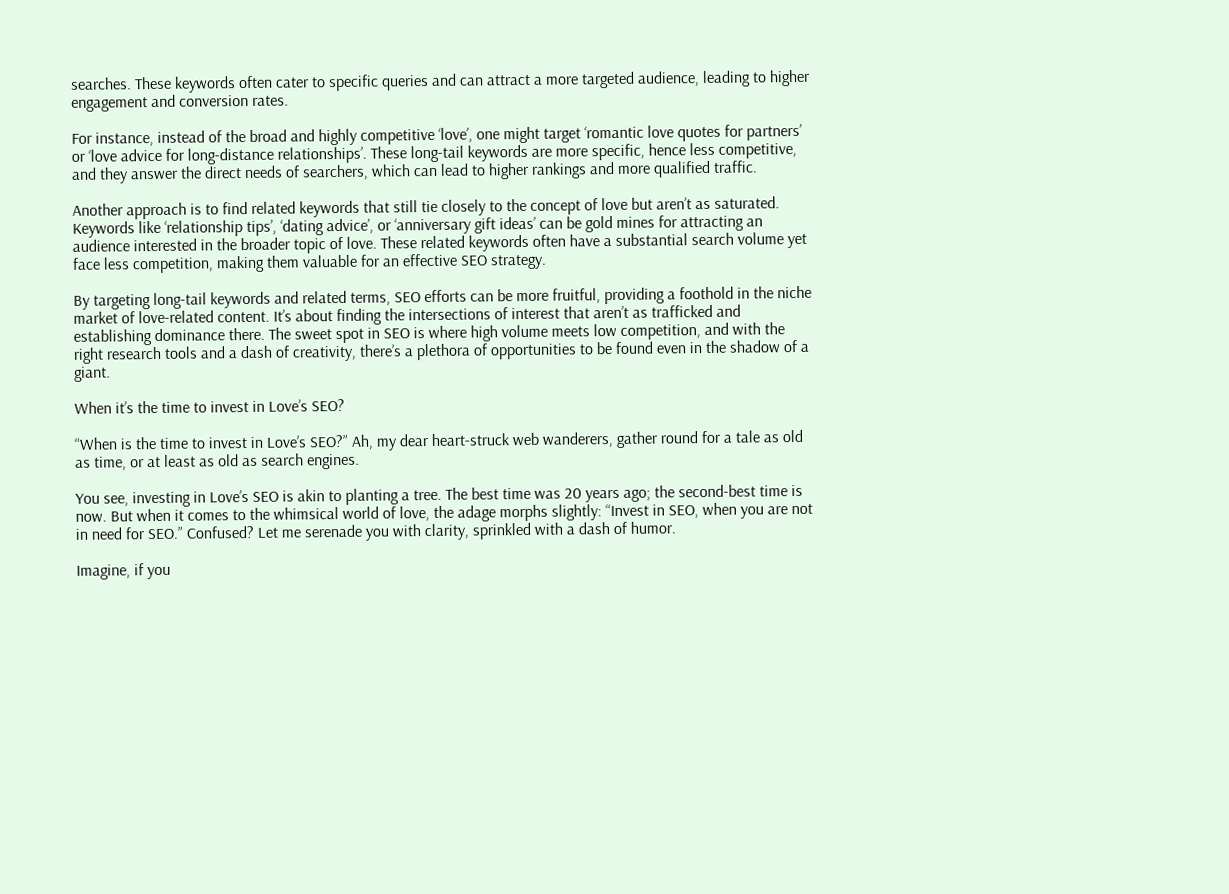searches. These keywords often cater to specific queries and can attract a more targeted audience, leading to higher engagement and conversion rates.

For instance, instead of the broad and highly competitive ‘love’, one might target ‘romantic love quotes for partners’ or ‘love advice for long-distance relationships’. These long-tail keywords are more specific, hence less competitive, and they answer the direct needs of searchers, which can lead to higher rankings and more qualified traffic.

Another approach is to find related keywords that still tie closely to the concept of love but aren’t as saturated. Keywords like ‘relationship tips’, ‘dating advice’, or ‘anniversary gift ideas’ can be gold mines for attracting an audience interested in the broader topic of love. These related keywords often have a substantial search volume yet face less competition, making them valuable for an effective SEO strategy.

By targeting long-tail keywords and related terms, SEO efforts can be more fruitful, providing a foothold in the niche market of love-related content. It’s about finding the intersections of interest that aren’t as trafficked and establishing dominance there. The sweet spot in SEO is where high volume meets low competition, and with the right research tools and a dash of creativity, there’s a plethora of opportunities to be found even in the shadow of a giant.

When it’s the time to invest in Love’s SEO?

“When is the time to invest in Love’s SEO?” Ah, my dear heart-struck web wanderers, gather round for a tale as old as time, or at least as old as search engines.

You see, investing in Love’s SEO is akin to planting a tree. The best time was 20 years ago; the second-best time is now. But when it comes to the whimsical world of love, the adage morphs slightly: “Invest in SEO, when you are not in need for SEO.” Confused? Let me serenade you with clarity, sprinkled with a dash of humor.

Imagine, if you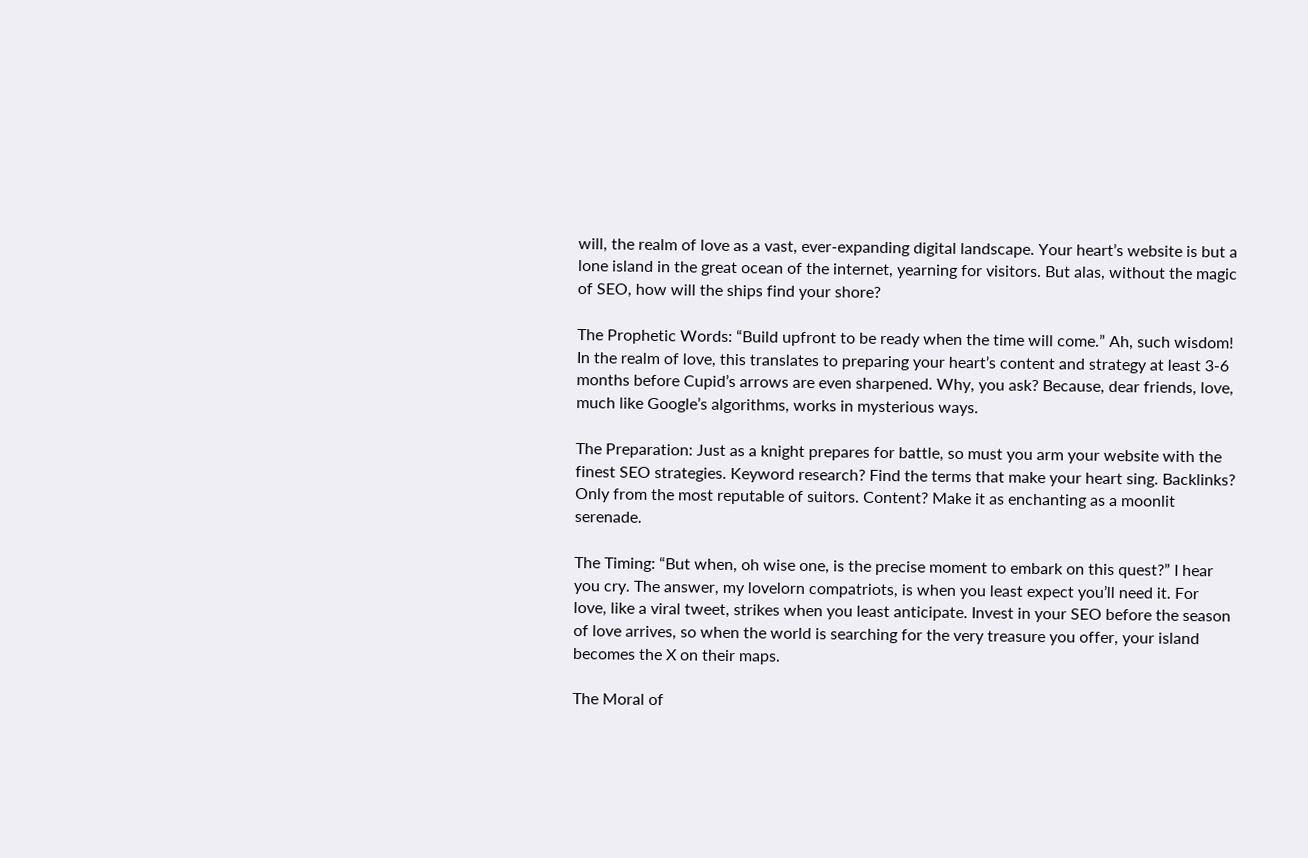will, the realm of love as a vast, ever-expanding digital landscape. Your heart’s website is but a lone island in the great ocean of the internet, yearning for visitors. But alas, without the magic of SEO, how will the ships find your shore?

The Prophetic Words: “Build upfront to be ready when the time will come.” Ah, such wisdom! In the realm of love, this translates to preparing your heart’s content and strategy at least 3-6 months before Cupid’s arrows are even sharpened. Why, you ask? Because, dear friends, love, much like Google’s algorithms, works in mysterious ways.

The Preparation: Just as a knight prepares for battle, so must you arm your website with the finest SEO strategies. Keyword research? Find the terms that make your heart sing. Backlinks? Only from the most reputable of suitors. Content? Make it as enchanting as a moonlit serenade.

The Timing: “But when, oh wise one, is the precise moment to embark on this quest?” I hear you cry. The answer, my lovelorn compatriots, is when you least expect you’ll need it. For love, like a viral tweet, strikes when you least anticipate. Invest in your SEO before the season of love arrives, so when the world is searching for the very treasure you offer, your island becomes the X on their maps.

The Moral of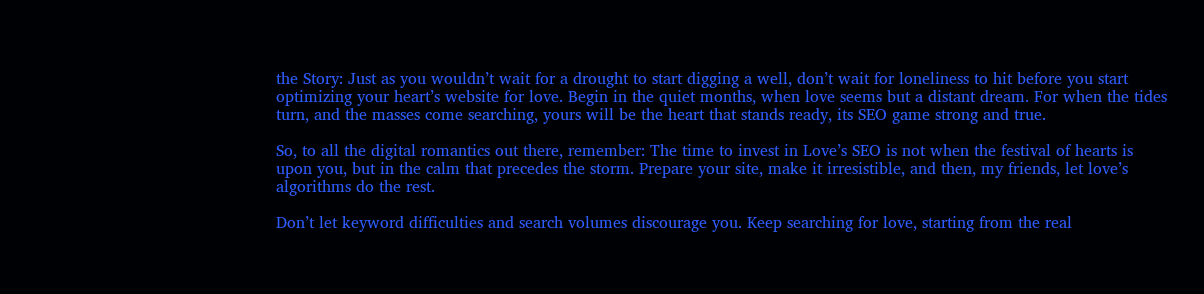the Story: Just as you wouldn’t wait for a drought to start digging a well, don’t wait for loneliness to hit before you start optimizing your heart’s website for love. Begin in the quiet months, when love seems but a distant dream. For when the tides turn, and the masses come searching, yours will be the heart that stands ready, its SEO game strong and true.

So, to all the digital romantics out there, remember: The time to invest in Love’s SEO is not when the festival of hearts is upon you, but in the calm that precedes the storm. Prepare your site, make it irresistible, and then, my friends, let love’s algorithms do the rest.

Don’t let keyword difficulties and search volumes discourage you. Keep searching for love, starting from the real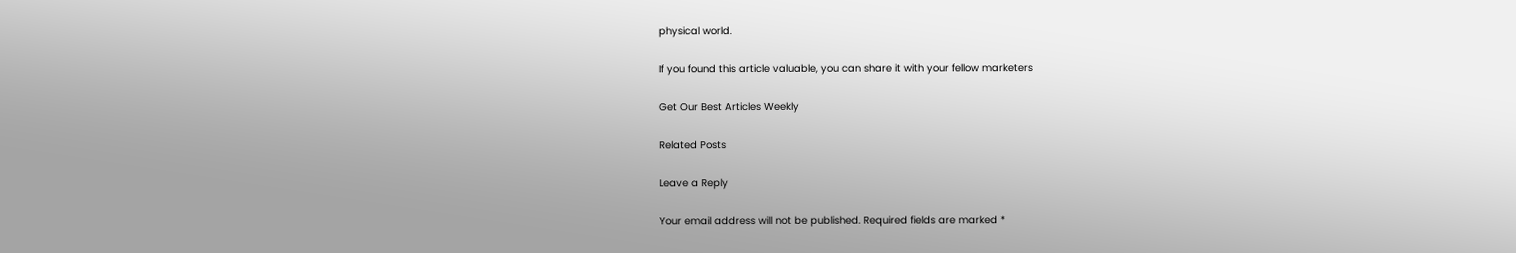physical world.

If you found this article valuable, you can share it with your fellow marketers

Get Our Best Articles Weekly

Related Posts

Leave a Reply

Your email address will not be published. Required fields are marked *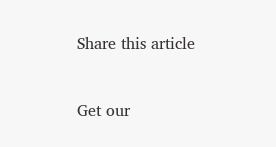Share this article


Get our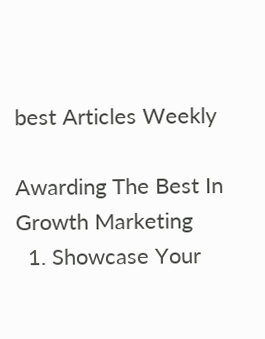best Articles Weekly

Awarding The Best In Growth Marketing
  1. Showcase Your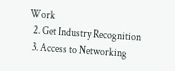Work
  2. Get Industry Recognition
  3. Access to Networking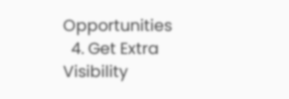Opportunities
  4. Get Extra Visibility